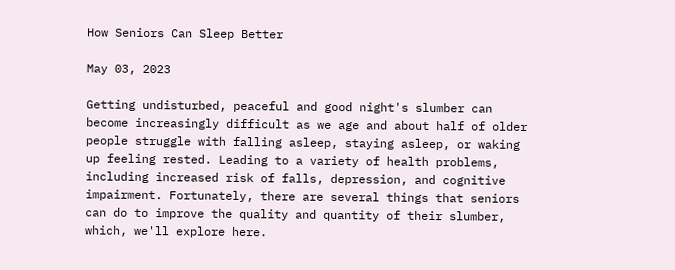How Seniors Can Sleep Better

May 03, 2023

Getting undisturbed, peaceful and good night's slumber can become increasingly difficult as we age and about half of older people struggle with falling asleep, staying asleep, or waking up feeling rested. Leading to a variety of health problems, including increased risk of falls, depression, and cognitive impairment. Fortunately, there are several things that seniors can do to improve the quality and quantity of their slumber, which, we'll explore here.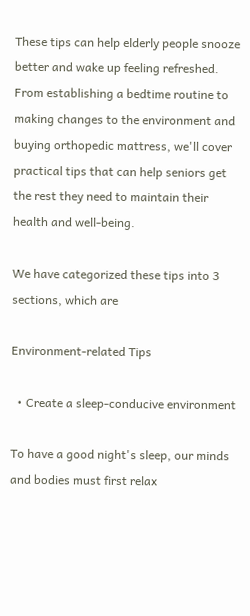These tips can help elderly people snooze better and wake up feeling refreshed. From establishing a bedtime routine to making changes to the environment and buying orthopedic mattress, we'll cover practical tips that can help seniors get the rest they need to maintain their health and well-being.

We have categorized these tips into 3 sections, which are

Environment-related Tips

  • Create a sleep-conducive environment

To have a good night's sleep, our minds and bodies must first relax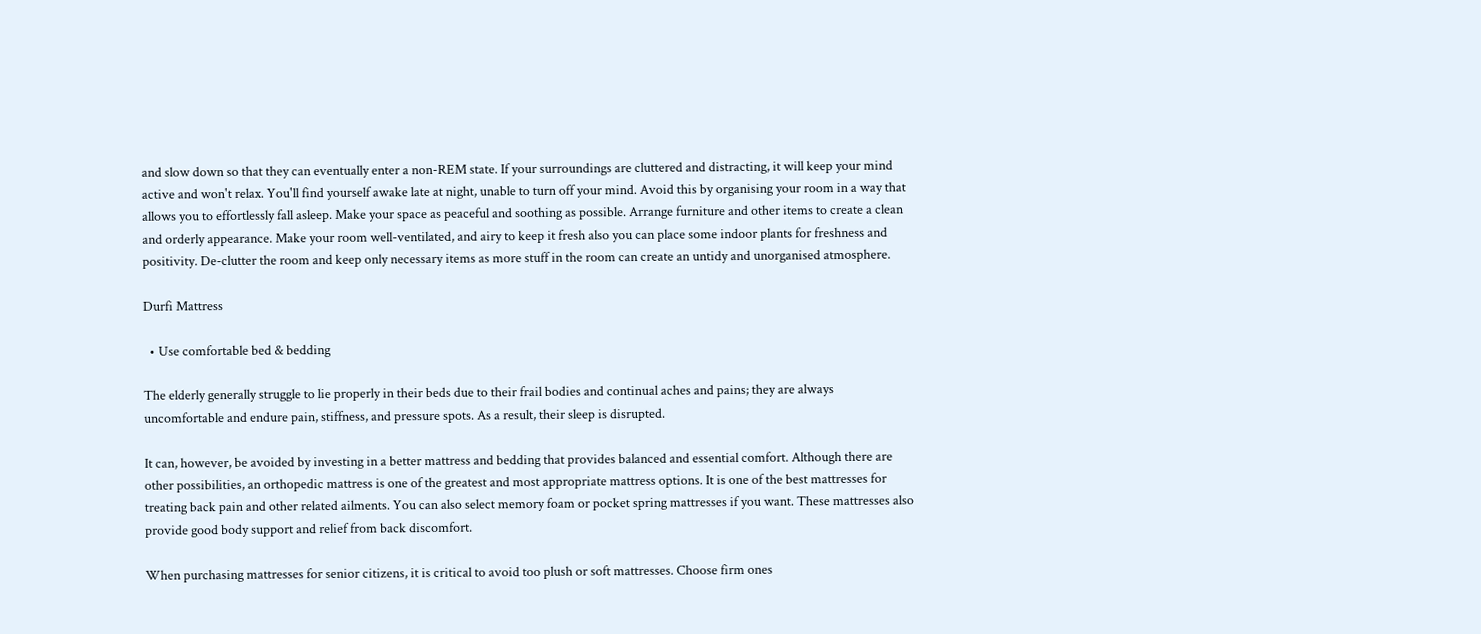and slow down so that they can eventually enter a non-REM state. If your surroundings are cluttered and distracting, it will keep your mind active and won't relax. You'll find yourself awake late at night, unable to turn off your mind. Avoid this by organising your room in a way that allows you to effortlessly fall asleep. Make your space as peaceful and soothing as possible. Arrange furniture and other items to create a clean and orderly appearance. Make your room well-ventilated, and airy to keep it fresh also you can place some indoor plants for freshness and positivity. De-clutter the room and keep only necessary items as more stuff in the room can create an untidy and unorganised atmosphere.

Durfi Mattress

  • Use comfortable bed & bedding

The elderly generally struggle to lie properly in their beds due to their frail bodies and continual aches and pains; they are always uncomfortable and endure pain, stiffness, and pressure spots. As a result, their sleep is disrupted.

It can, however, be avoided by investing in a better mattress and bedding that provides balanced and essential comfort. Although there are other possibilities, an orthopedic mattress is one of the greatest and most appropriate mattress options. It is one of the best mattresses for treating back pain and other related ailments. You can also select memory foam or pocket spring mattresses if you want. These mattresses also provide good body support and relief from back discomfort.

When purchasing mattresses for senior citizens, it is critical to avoid too plush or soft mattresses. Choose firm ones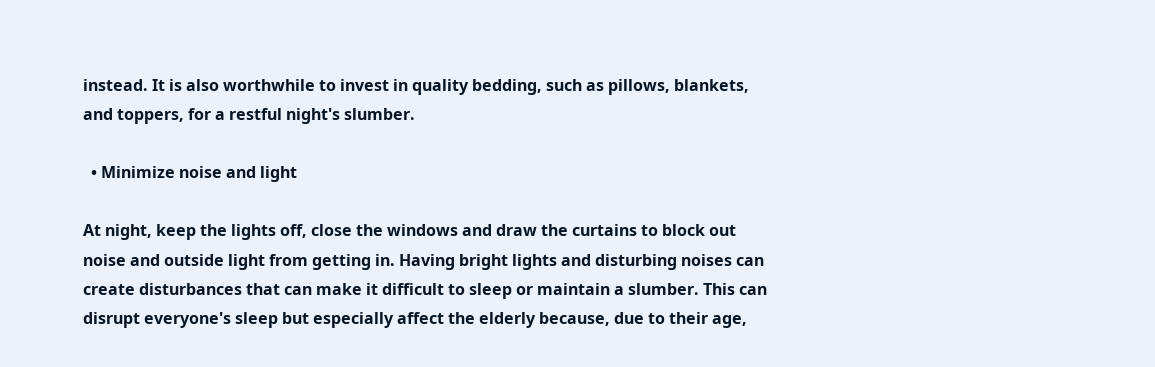instead. It is also worthwhile to invest in quality bedding, such as pillows, blankets, and toppers, for a restful night's slumber.

  • Minimize noise and light

At night, keep the lights off, close the windows and draw the curtains to block out noise and outside light from getting in. Having bright lights and disturbing noises can create disturbances that can make it difficult to sleep or maintain a slumber. This can disrupt everyone's sleep but especially affect the elderly because, due to their age,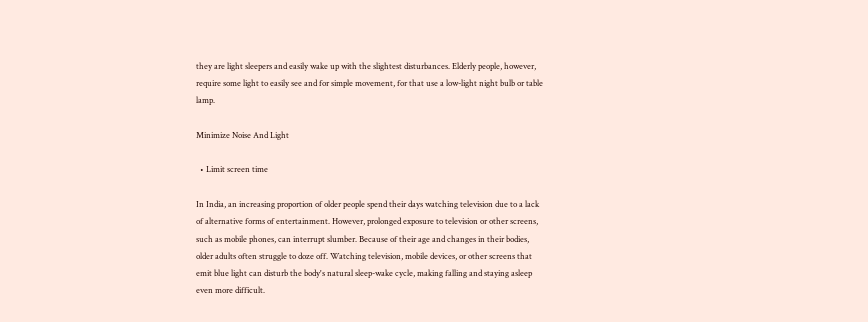they are light sleepers and easily wake up with the slightest disturbances. Elderly people, however, require some light to easily see and for simple movement, for that use a low-light night bulb or table lamp.

Minimize Noise And Light

  • Limit screen time

In India, an increasing proportion of older people spend their days watching television due to a lack of alternative forms of entertainment. However, prolonged exposure to television or other screens, such as mobile phones, can interrupt slumber. Because of their age and changes in their bodies, older adults often struggle to doze off. Watching television, mobile devices, or other screens that emit blue light can disturb the body's natural sleep-wake cycle, making falling and staying asleep even more difficult.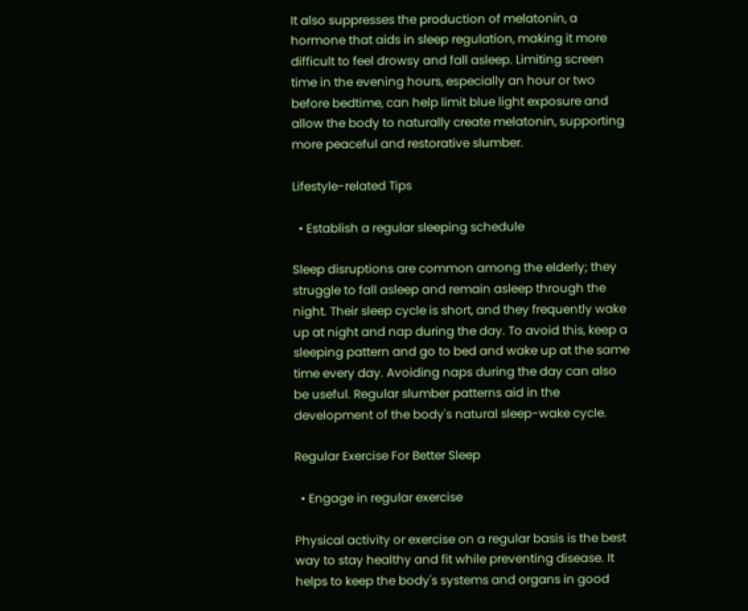It also suppresses the production of melatonin, a hormone that aids in sleep regulation, making it more difficult to feel drowsy and fall asleep. Limiting screen time in the evening hours, especially an hour or two before bedtime, can help limit blue light exposure and allow the body to naturally create melatonin, supporting more peaceful and restorative slumber.

Lifestyle-related Tips

  • Establish a regular sleeping schedule

Sleep disruptions are common among the elderly; they struggle to fall asleep and remain asleep through the night. Their sleep cycle is short, and they frequently wake up at night and nap during the day. To avoid this, keep a sleeping pattern and go to bed and wake up at the same time every day. Avoiding naps during the day can also be useful. Regular slumber patterns aid in the development of the body's natural sleep-wake cycle.

Regular Exercise For Better Sleep

  • Engage in regular exercise

Physical activity or exercise on a regular basis is the best way to stay healthy and fit while preventing disease. It helps to keep the body's systems and organs in good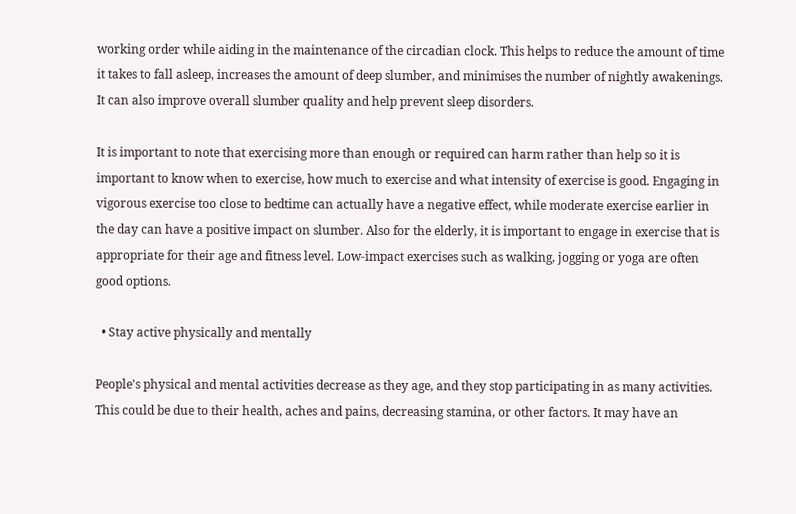working order while aiding in the maintenance of the circadian clock. This helps to reduce the amount of time it takes to fall asleep, increases the amount of deep slumber, and minimises the number of nightly awakenings. It can also improve overall slumber quality and help prevent sleep disorders.

It is important to note that exercising more than enough or required can harm rather than help so it is important to know when to exercise, how much to exercise and what intensity of exercise is good. Engaging in vigorous exercise too close to bedtime can actually have a negative effect, while moderate exercise earlier in the day can have a positive impact on slumber. Also for the elderly, it is important to engage in exercise that is appropriate for their age and fitness level. Low-impact exercises such as walking, jogging or yoga are often good options.

  • Stay active physically and mentally

People's physical and mental activities decrease as they age, and they stop participating in as many activities. This could be due to their health, aches and pains, decreasing stamina, or other factors. It may have an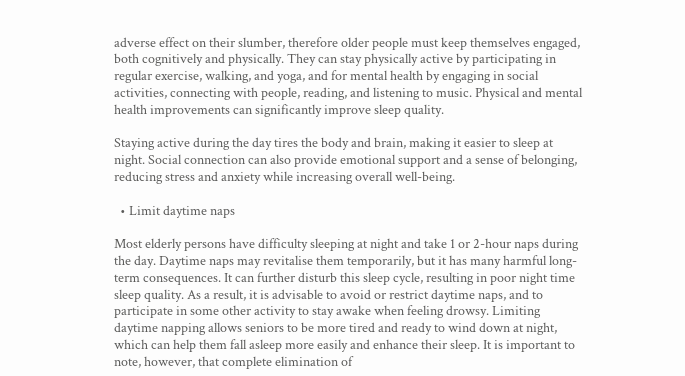adverse effect on their slumber, therefore older people must keep themselves engaged, both cognitively and physically. They can stay physically active by participating in regular exercise, walking, and yoga, and for mental health by engaging in social activities, connecting with people, reading, and listening to music. Physical and mental health improvements can significantly improve sleep quality.

Staying active during the day tires the body and brain, making it easier to sleep at night. Social connection can also provide emotional support and a sense of belonging, reducing stress and anxiety while increasing overall well-being.

  • Limit daytime naps

Most elderly persons have difficulty sleeping at night and take 1 or 2-hour naps during the day. Daytime naps may revitalise them temporarily, but it has many harmful long-term consequences. It can further disturb this sleep cycle, resulting in poor night time sleep quality. As a result, it is advisable to avoid or restrict daytime naps, and to participate in some other activity to stay awake when feeling drowsy. Limiting daytime napping allows seniors to be more tired and ready to wind down at night, which can help them fall asleep more easily and enhance their sleep. It is important to note, however, that complete elimination of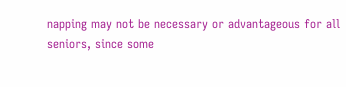napping may not be necessary or advantageous for all seniors, since some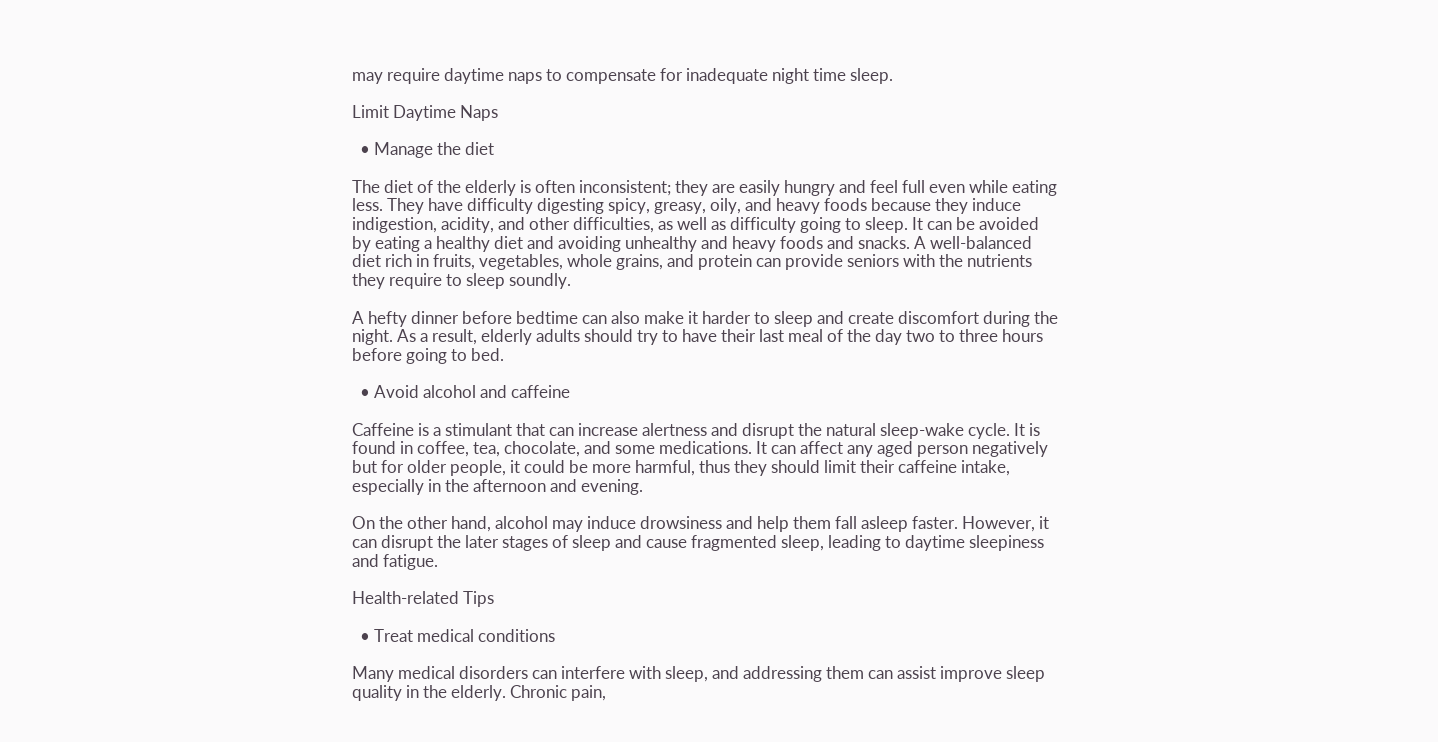may require daytime naps to compensate for inadequate night time sleep.

Limit Daytime Naps

  • Manage the diet

The diet of the elderly is often inconsistent; they are easily hungry and feel full even while eating less. They have difficulty digesting spicy, greasy, oily, and heavy foods because they induce indigestion, acidity, and other difficulties, as well as difficulty going to sleep. It can be avoided by eating a healthy diet and avoiding unhealthy and heavy foods and snacks. A well-balanced diet rich in fruits, vegetables, whole grains, and protein can provide seniors with the nutrients they require to sleep soundly.

A hefty dinner before bedtime can also make it harder to sleep and create discomfort during the night. As a result, elderly adults should try to have their last meal of the day two to three hours before going to bed.

  • Avoid alcohol and caffeine

Caffeine is a stimulant that can increase alertness and disrupt the natural sleep-wake cycle. It is found in coffee, tea, chocolate, and some medications. It can affect any aged person negatively but for older people, it could be more harmful, thus they should limit their caffeine intake, especially in the afternoon and evening.

On the other hand, alcohol may induce drowsiness and help them fall asleep faster. However, it can disrupt the later stages of sleep and cause fragmented sleep, leading to daytime sleepiness and fatigue.

Health-related Tips

  • Treat medical conditions

Many medical disorders can interfere with sleep, and addressing them can assist improve sleep quality in the elderly. Chronic pain,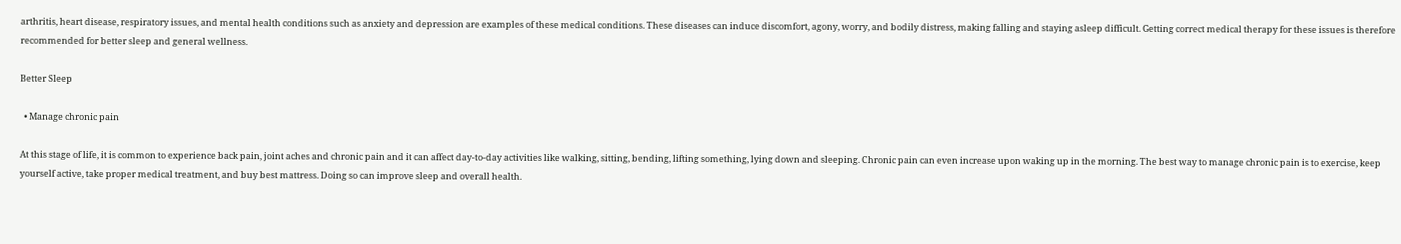arthritis, heart disease, respiratory issues, and mental health conditions such as anxiety and depression are examples of these medical conditions. These diseases can induce discomfort, agony, worry, and bodily distress, making falling and staying asleep difficult. Getting correct medical therapy for these issues is therefore recommended for better sleep and general wellness.

Better Sleep

  • Manage chronic pain

At this stage of life, it is common to experience back pain, joint aches and chronic pain and it can affect day-to-day activities like walking, sitting, bending, lifting something, lying down and sleeping. Chronic pain can even increase upon waking up in the morning. The best way to manage chronic pain is to exercise, keep yourself active, take proper medical treatment, and buy best mattress. Doing so can improve sleep and overall health.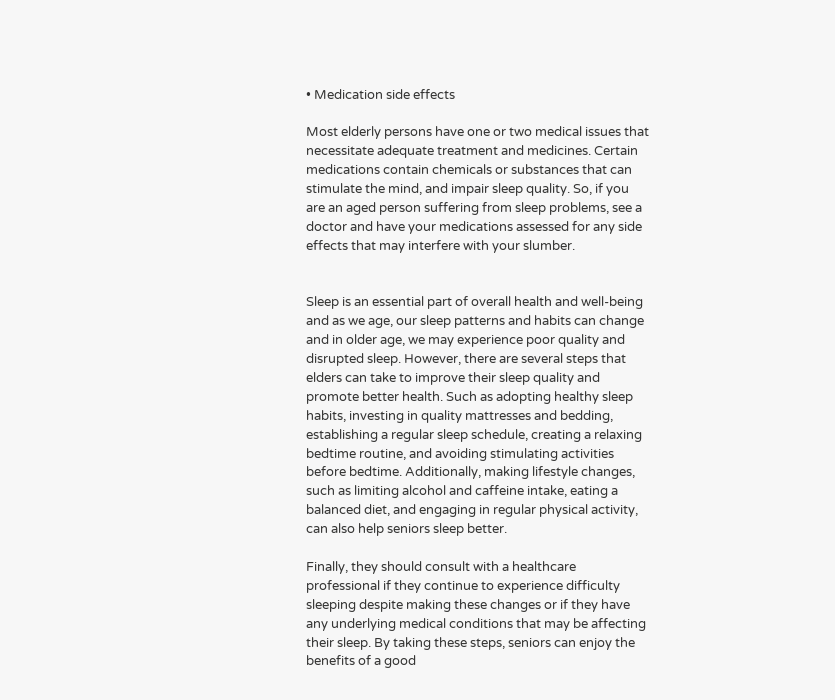• Medication side effects

Most elderly persons have one or two medical issues that necessitate adequate treatment and medicines. Certain medications contain chemicals or substances that can stimulate the mind, and impair sleep quality. So, if you are an aged person suffering from sleep problems, see a doctor and have your medications assessed for any side effects that may interfere with your slumber.


Sleep is an essential part of overall health and well-being and as we age, our sleep patterns and habits can change and in older age, we may experience poor quality and disrupted sleep. However, there are several steps that elders can take to improve their sleep quality and promote better health. Such as adopting healthy sleep habits, investing in quality mattresses and bedding, establishing a regular sleep schedule, creating a relaxing bedtime routine, and avoiding stimulating activities before bedtime. Additionally, making lifestyle changes, such as limiting alcohol and caffeine intake, eating a balanced diet, and engaging in regular physical activity, can also help seniors sleep better.

Finally, they should consult with a healthcare professional if they continue to experience difficulty sleeping despite making these changes or if they have any underlying medical conditions that may be affecting their sleep. By taking these steps, seniors can enjoy the benefits of a good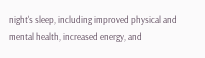night's sleep, including improved physical and mental health, increased energy, and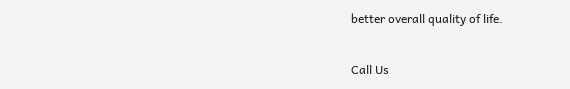better overall quality of life.

Call Us